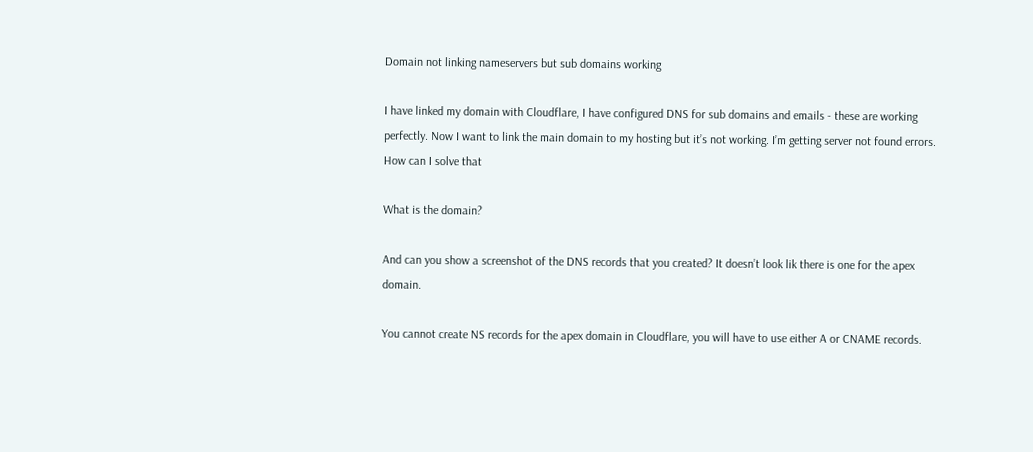Domain not linking nameservers but sub domains working

I have linked my domain with Cloudflare, I have configured DNS for sub domains and emails - these are working perfectly. Now I want to link the main domain to my hosting but it’s not working. I’m getting server not found errors. How can I solve that

What is the domain?

And can you show a screenshot of the DNS records that you created? It doesn’t look lik there is one for the apex domain.

You cannot create NS records for the apex domain in Cloudflare, you will have to use either A or CNAME records.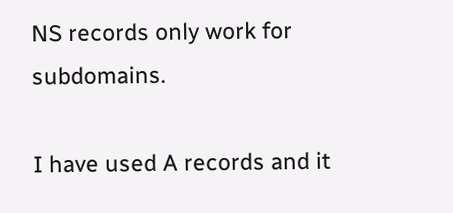NS records only work for subdomains.

I have used A records and it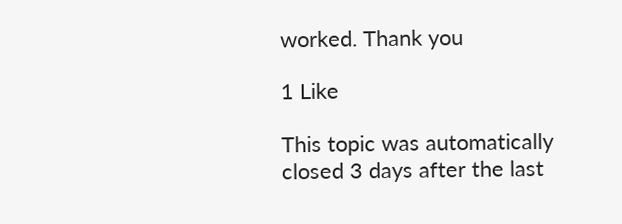worked. Thank you

1 Like

This topic was automatically closed 3 days after the last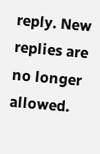reply. New replies are no longer allowed.